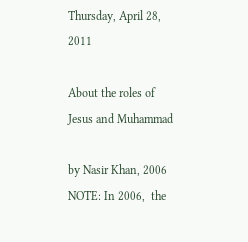Thursday, April 28, 2011

About the roles of Jesus and Muhammad

by Nasir Khan, 2006
NOTE: In 2006,  the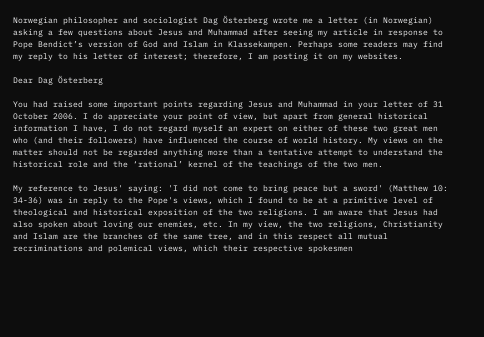Norwegian philosopher and sociologist Dag Österberg wrote me a letter (in Norwegian) asking a few questions about Jesus and Muhammad after seeing my article in response to Pope Bendict’s version of God and Islam in Klassekampen. Perhaps some readers may find my reply to his letter of interest; therefore, I am posting it on my websites.

Dear Dag Österberg

You had raised some important points regarding Jesus and Muhammad in your letter of 31 October 2006. I do appreciate your point of view, but apart from general historical information I have, I do not regard myself an expert on either of these two great men who (and their followers) have influenced the course of world history. My views on the matter should not be regarded anything more than a tentative attempt to understand the historical role and the ‘rational’ kernel of the teachings of the two men.

My reference to Jesus' saying: 'I did not come to bring peace but a sword' (Matthew 10: 34-36) was in reply to the Pope's views, which I found to be at a primitive level of theological and historical exposition of the two religions. I am aware that Jesus had also spoken about loving our enemies, etc. In my view, the two religions, Christianity and Islam are the branches of the same tree, and in this respect all mutual recriminations and polemical views, which their respective spokesmen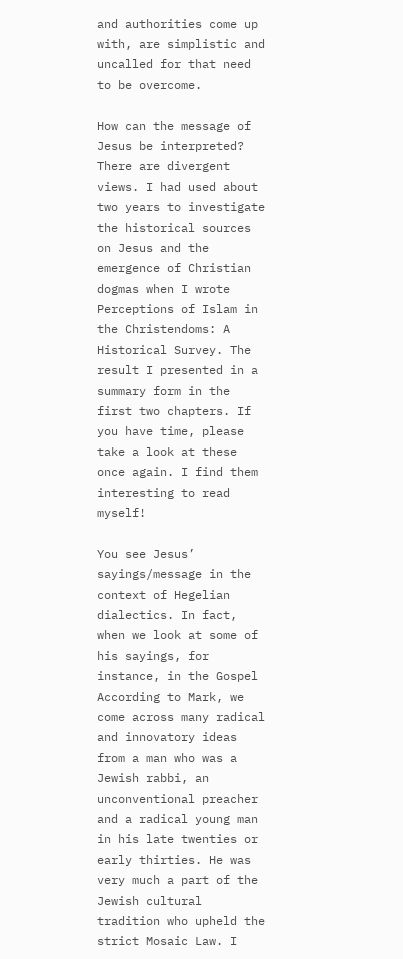and authorities come up with, are simplistic and uncalled for that need to be overcome.

How can the message of Jesus be interpreted? There are divergent views. I had used about two years to investigate the historical sources on Jesus and the emergence of Christian dogmas when I wrote Perceptions of Islam in the Christendoms: A Historical Survey. The result I presented in a summary form in the first two chapters. If you have time, please take a look at these once again. I find them interesting to read myself!

You see Jesus’ sayings/message in the context of Hegelian dialectics. In fact, when we look at some of his sayings, for instance, in the Gospel According to Mark, we come across many radical and innovatory ideas from a man who was a Jewish rabbi, an unconventional preacher and a radical young man in his late twenties or early thirties. He was very much a part of the Jewish cultural tradition who upheld the strict Mosaic Law. I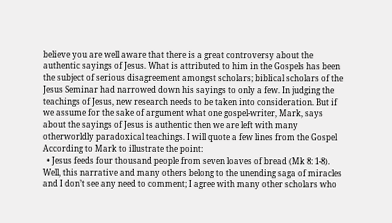believe you are well aware that there is a great controversy about the authentic sayings of Jesus. What is attributed to him in the Gospels has been the subject of serious disagreement amongst scholars; biblical scholars of the Jesus Seminar had narrowed down his sayings to only a few. In judging the teachings of Jesus, new research needs to be taken into consideration. But if we assume for the sake of argument what one gospel-writer, Mark, says about the sayings of Jesus is authentic then we are left with many otherworldly paradoxical teachings. I will quote a few lines from the Gospel According to Mark to illustrate the point:
  • Jesus feeds four thousand people from seven loaves of bread (Mk 8: 1-8). Well, this narrative and many others belong to the unending saga of miracles and I don’t see any need to comment; I agree with many other scholars who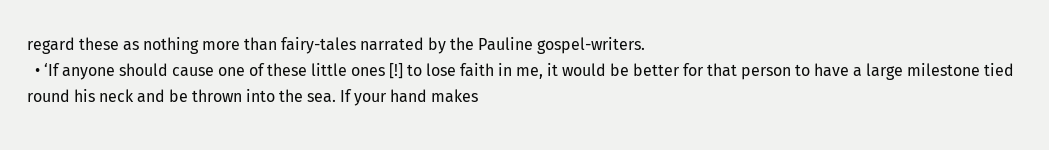regard these as nothing more than fairy-tales narrated by the Pauline gospel-writers.
  • ‘If anyone should cause one of these little ones [!] to lose faith in me, it would be better for that person to have a large milestone tied round his neck and be thrown into the sea. If your hand makes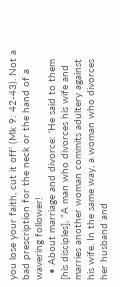you lose your faith, cut it off’ (Mk 9: 42-43). Not a bad prescription for the neck or the hand of a wavering follower!
  • About marriage and divorce: 'He said to them [his disciples], “A man who divorces his wife and marries another woman commits adultery against his wife. In the same way, a woman who divorces her husband and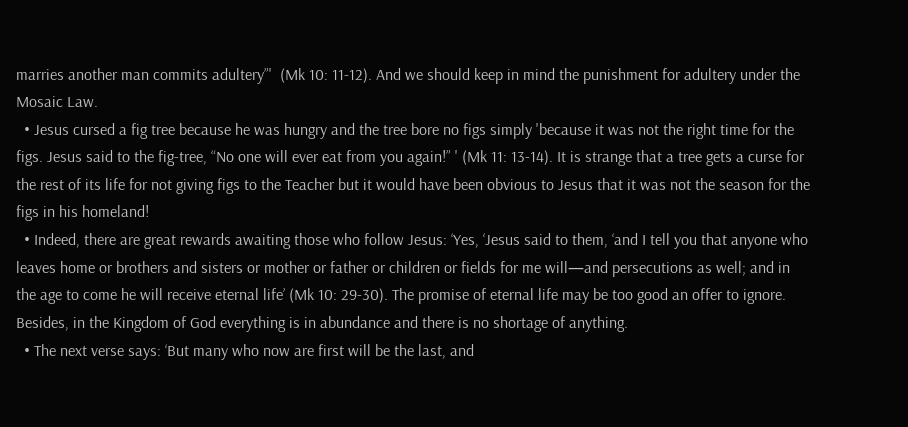marries another man commits adultery”'  (Mk 10: 11-12). And we should keep in mind the punishment for adultery under the Mosaic Law.
  • Jesus cursed a fig tree because he was hungry and the tree bore no figs simply 'because it was not the right time for the figs. Jesus said to the fig-tree, “No one will ever eat from you again!” ' (Mk 11: 13-14). It is strange that a tree gets a curse for the rest of its life for not giving figs to the Teacher but it would have been obvious to Jesus that it was not the season for the figs in his homeland!
  • Indeed, there are great rewards awaiting those who follow Jesus: ‘Yes, ‘Jesus said to them, ‘and I tell you that anyone who leaves home or brothers and sisters or mother or father or children or fields for me will—and persecutions as well; and in the age to come he will receive eternal life’ (Mk 10: 29-30). The promise of eternal life may be too good an offer to ignore. Besides, in the Kingdom of God everything is in abundance and there is no shortage of anything.
  • The next verse says: ‘But many who now are first will be the last, and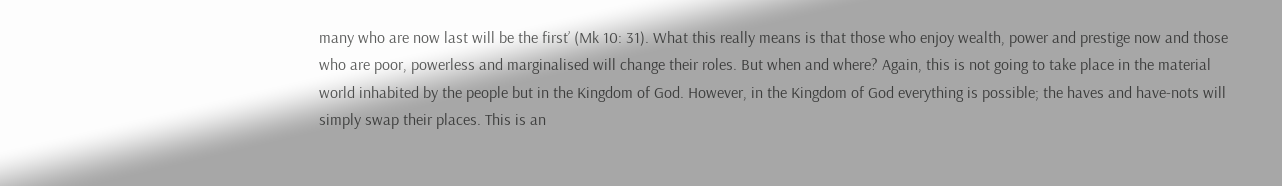many who are now last will be the first’ (Mk 10: 31). What this really means is that those who enjoy wealth, power and prestige now and those who are poor, powerless and marginalised will change their roles. But when and where? Again, this is not going to take place in the material world inhabited by the people but in the Kingdom of God. However, in the Kingdom of God everything is possible; the haves and have-nots will simply swap their places. This is an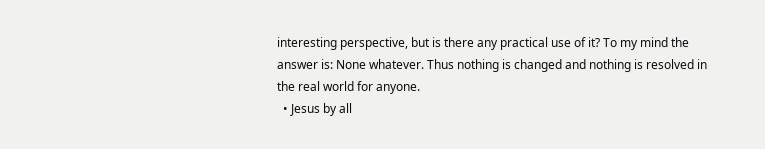interesting perspective, but is there any practical use of it? To my mind the answer is: None whatever. Thus nothing is changed and nothing is resolved in the real world for anyone.
  • Jesus by all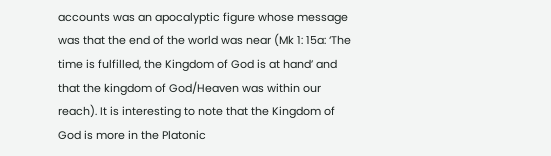accounts was an apocalyptic figure whose message was that the end of the world was near (Mk 1: 15a: ‘The time is fulfilled, the Kingdom of God is at hand’ and that the kingdom of God/Heaven was within our reach). It is interesting to note that the Kingdom of God is more in the Platonic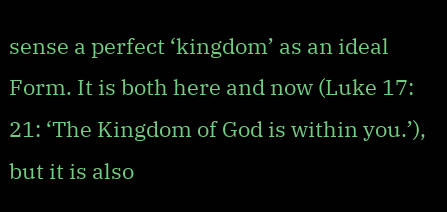sense a perfect ‘kingdom’ as an ideal Form. It is both here and now (Luke 17: 21: ‘The Kingdom of God is within you.’), but it is also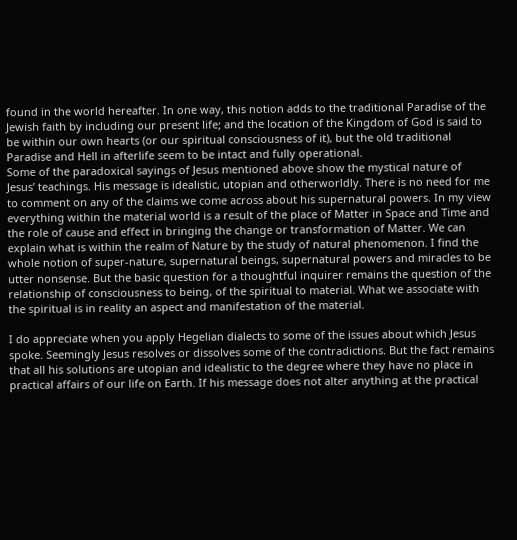found in the world hereafter. In one way, this notion adds to the traditional Paradise of the Jewish faith by including our present life; and the location of the Kingdom of God is said to be within our own hearts (or our spiritual consciousness of it), but the old traditional Paradise and Hell in afterlife seem to be intact and fully operational.
Some of the paradoxical sayings of Jesus mentioned above show the mystical nature of Jesus’ teachings. His message is idealistic, utopian and otherworldly. There is no need for me to comment on any of the claims we come across about his supernatural powers. In my view everything within the material world is a result of the place of Matter in Space and Time and the role of cause and effect in bringing the change or transformation of Matter. We can explain what is within the realm of Nature by the study of natural phenomenon. I find the whole notion of super-nature, supernatural beings, supernatural powers and miracles to be utter nonsense. But the basic question for a thoughtful inquirer remains the question of the relationship of consciousness to being, of the spiritual to material. What we associate with the spiritual is in reality an aspect and manifestation of the material.

I do appreciate when you apply Hegelian dialects to some of the issues about which Jesus spoke. Seemingly Jesus resolves or dissolves some of the contradictions. But the fact remains that all his solutions are utopian and idealistic to the degree where they have no place in practical affairs of our life on Earth. If his message does not alter anything at the practical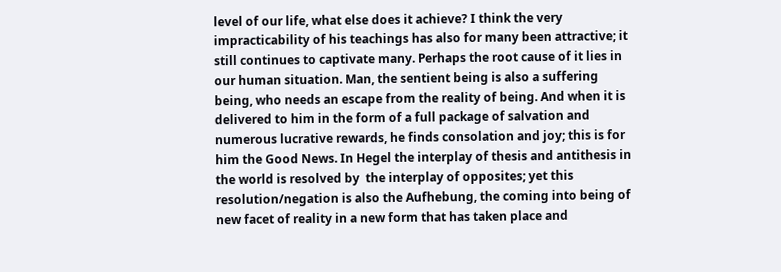level of our life, what else does it achieve? I think the very impracticability of his teachings has also for many been attractive; it still continues to captivate many. Perhaps the root cause of it lies in our human situation. Man, the sentient being is also a suffering being, who needs an escape from the reality of being. And when it is delivered to him in the form of a full package of salvation and numerous lucrative rewards, he finds consolation and joy; this is for him the Good News. In Hegel the interplay of thesis and antithesis in the world is resolved by  the interplay of opposites; yet this resolution/negation is also the Aufhebung, the coming into being of new facet of reality in a new form that has taken place and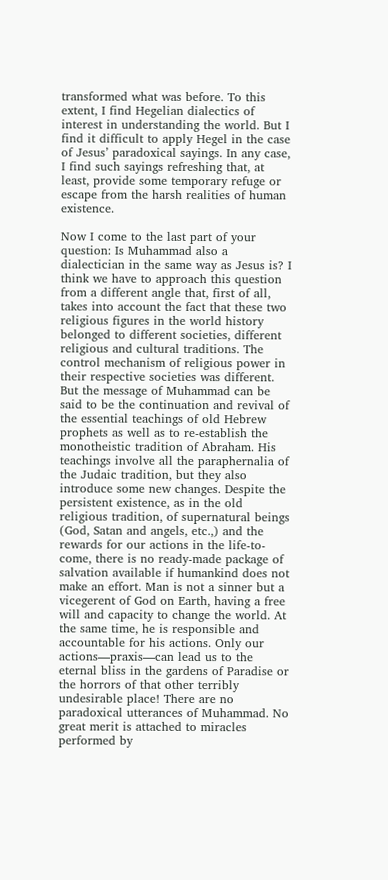transformed what was before. To this extent, I find Hegelian dialectics of interest in understanding the world. But I find it difficult to apply Hegel in the case of Jesus’ paradoxical sayings. In any case, I find such sayings refreshing that, at least, provide some temporary refuge or escape from the harsh realities of human existence.

Now I come to the last part of your question: Is Muhammad also a dialectician in the same way as Jesus is? I think we have to approach this question from a different angle that, first of all, takes into account the fact that these two religious figures in the world history belonged to different societies, different religious and cultural traditions. The control mechanism of religious power in their respective societies was different. But the message of Muhammad can be said to be the continuation and revival of the essential teachings of old Hebrew prophets as well as to re-establish the monotheistic tradition of Abraham. His teachings involve all the paraphernalia of the Judaic tradition, but they also introduce some new changes. Despite the persistent existence, as in the old religious tradition, of supernatural beings (God, Satan and angels, etc.,) and the rewards for our actions in the life-to-come, there is no ready-made package of salvation available if humankind does not make an effort. Man is not a sinner but a vicegerent of God on Earth, having a free will and capacity to change the world. At the same time, he is responsible and accountable for his actions. Only our actions—praxis—can lead us to the eternal bliss in the gardens of Paradise or the horrors of that other terribly undesirable place! There are no paradoxical utterances of Muhammad. No great merit is attached to miracles performed by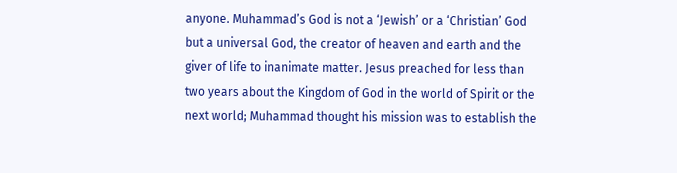anyone. Muhammad’s God is not a ‘Jewish’ or a ‘Christian’ God but a universal God, the creator of heaven and earth and the giver of life to inanimate matter. Jesus preached for less than two years about the Kingdom of God in the world of Spirit or the next world; Muhammad thought his mission was to establish the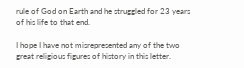rule of God on Earth and he struggled for 23 years of his life to that end.

I hope I have not misrepresented any of the two great religious figures of history in this letter.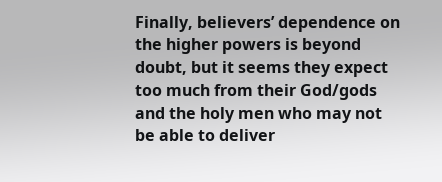Finally, believers’ dependence on the higher powers is beyond doubt, but it seems they expect too much from their God/gods and the holy men who may not be able to deliver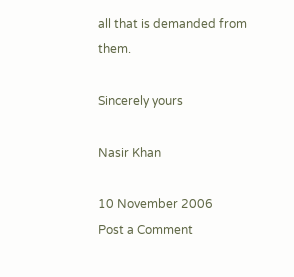all that is demanded from them.

Sincerely yours

Nasir Khan

10 November 2006
Post a Comment